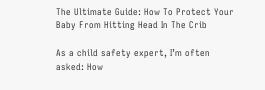The Ultimate Guide: How To Protect Your Baby From Hitting Head In The Crib

As a child safety expert, I’m often asked: How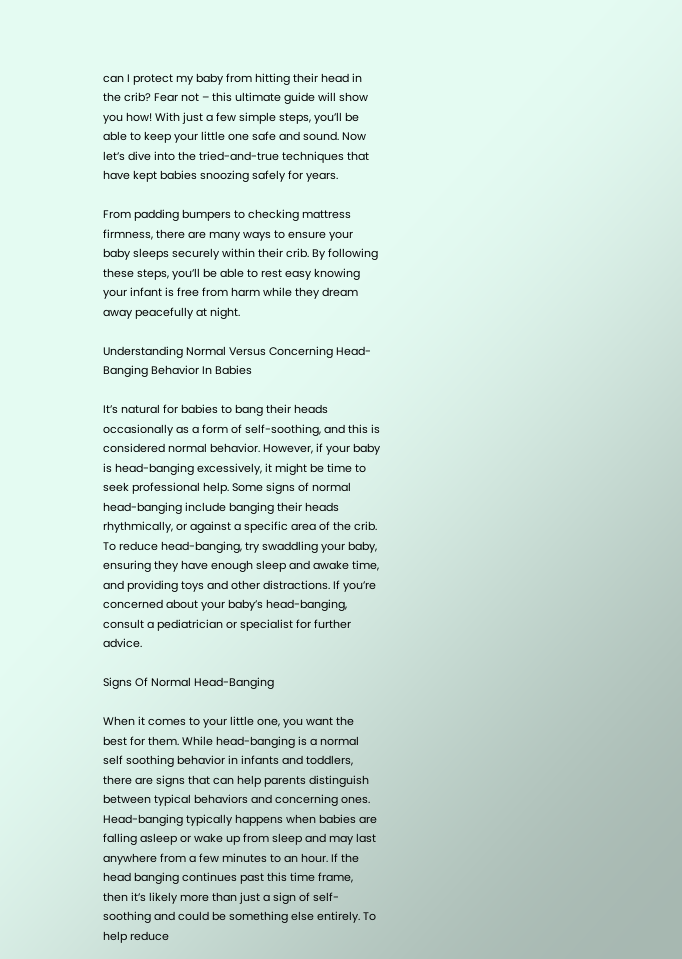can I protect my baby from hitting their head in the crib? Fear not – this ultimate guide will show you how! With just a few simple steps, you’ll be able to keep your little one safe and sound. Now let’s dive into the tried-and-true techniques that have kept babies snoozing safely for years.

From padding bumpers to checking mattress firmness, there are many ways to ensure your baby sleeps securely within their crib. By following these steps, you’ll be able to rest easy knowing your infant is free from harm while they dream away peacefully at night.

Understanding Normal Versus Concerning Head-Banging Behavior In Babies

It’s natural for babies to bang their heads occasionally as a form of self-soothing, and this is considered normal behavior. However, if your baby is head-banging excessively, it might be time to seek professional help. Some signs of normal head-banging include banging their heads rhythmically, or against a specific area of the crib. To reduce head-banging, try swaddling your baby, ensuring they have enough sleep and awake time, and providing toys and other distractions. If you’re concerned about your baby’s head-banging, consult a pediatrician or specialist for further advice.

Signs Of Normal Head-Banging

When it comes to your little one, you want the best for them. While head-banging is a normal self soothing behavior in infants and toddlers, there are signs that can help parents distinguish between typical behaviors and concerning ones. Head-banging typically happens when babies are falling asleep or wake up from sleep and may last anywhere from a few minutes to an hour. If the head banging continues past this time frame, then it’s likely more than just a sign of self-soothing and could be something else entirely. To help reduce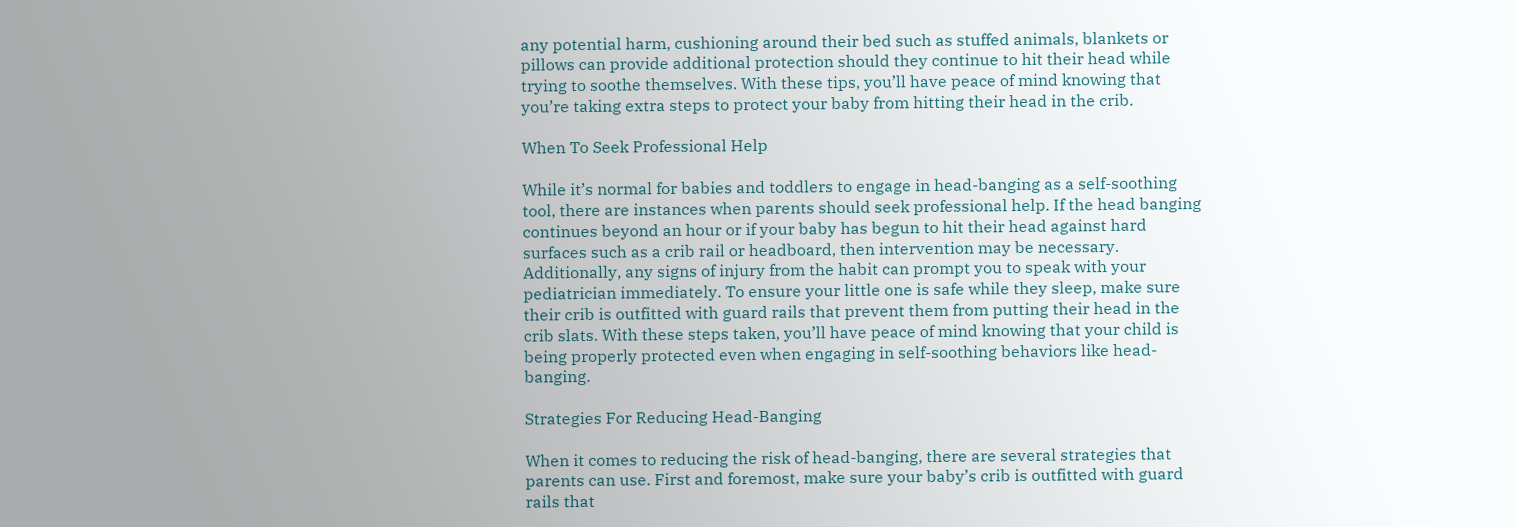any potential harm, cushioning around their bed such as stuffed animals, blankets or pillows can provide additional protection should they continue to hit their head while trying to soothe themselves. With these tips, you’ll have peace of mind knowing that you’re taking extra steps to protect your baby from hitting their head in the crib.

When To Seek Professional Help

While it’s normal for babies and toddlers to engage in head-banging as a self-soothing tool, there are instances when parents should seek professional help. If the head banging continues beyond an hour or if your baby has begun to hit their head against hard surfaces such as a crib rail or headboard, then intervention may be necessary. Additionally, any signs of injury from the habit can prompt you to speak with your pediatrician immediately. To ensure your little one is safe while they sleep, make sure their crib is outfitted with guard rails that prevent them from putting their head in the crib slats. With these steps taken, you’ll have peace of mind knowing that your child is being properly protected even when engaging in self-soothing behaviors like head-banging.

Strategies For Reducing Head-Banging

When it comes to reducing the risk of head-banging, there are several strategies that parents can use. First and foremost, make sure your baby’s crib is outfitted with guard rails that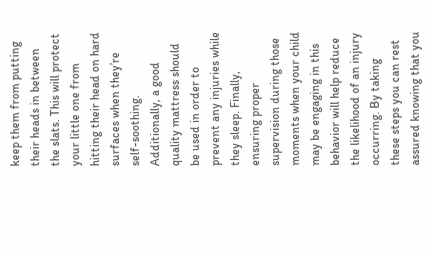keep them from putting their heads in between the slats. This will protect your little one from hitting their head on hard surfaces when they’re self-soothing. Additionally, a good quality mattress should be used in order to prevent any injuries while they sleep. Finally, ensuring proper supervision during those moments when your child may be engaging in this behavior will help reduce the likelihood of an injury occurring. By taking these steps you can rest assured knowing that you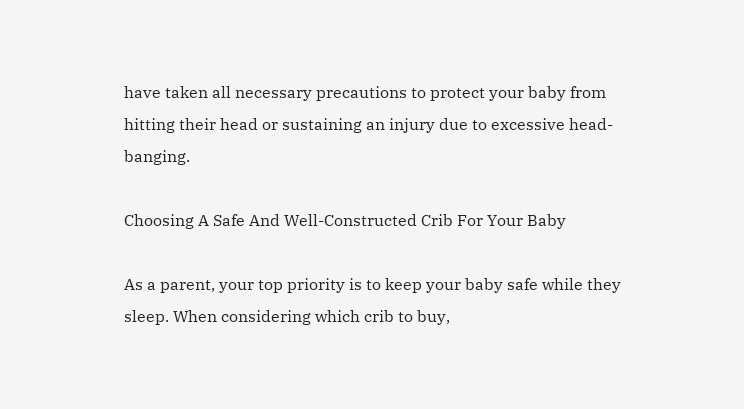have taken all necessary precautions to protect your baby from hitting their head or sustaining an injury due to excessive head-banging.

Choosing A Safe And Well-Constructed Crib For Your Baby

As a parent, your top priority is to keep your baby safe while they sleep. When considering which crib to buy,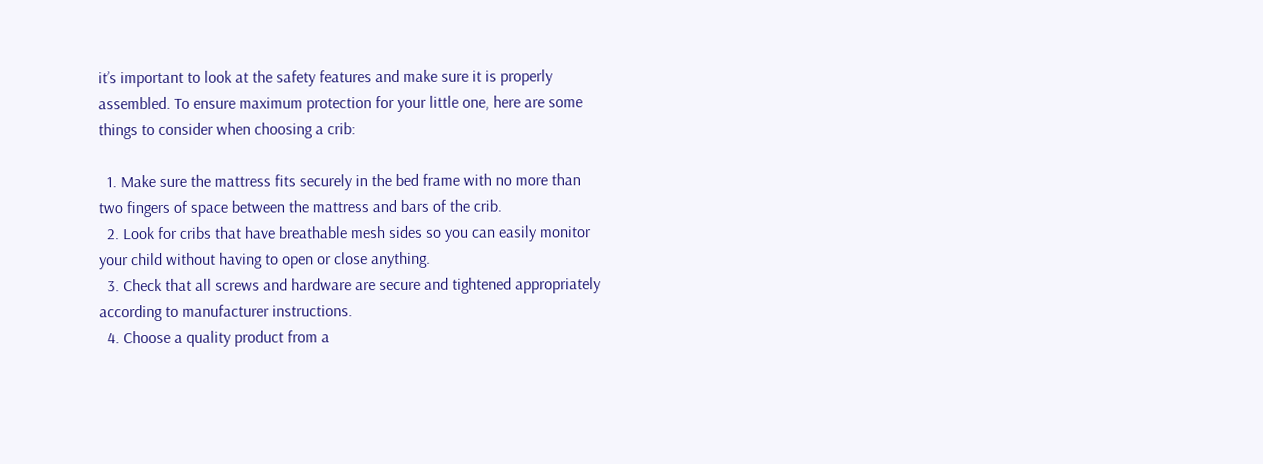it’s important to look at the safety features and make sure it is properly assembled. To ensure maximum protection for your little one, here are some things to consider when choosing a crib:

  1. Make sure the mattress fits securely in the bed frame with no more than two fingers of space between the mattress and bars of the crib.
  2. Look for cribs that have breathable mesh sides so you can easily monitor your child without having to open or close anything.
  3. Check that all screws and hardware are secure and tightened appropriately according to manufacturer instructions.
  4. Choose a quality product from a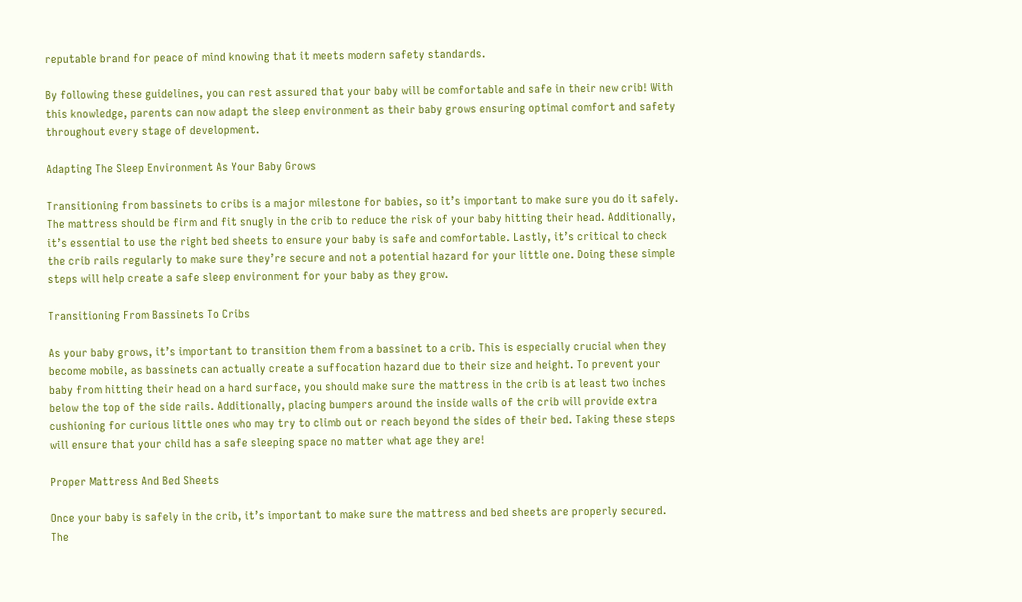reputable brand for peace of mind knowing that it meets modern safety standards.

By following these guidelines, you can rest assured that your baby will be comfortable and safe in their new crib! With this knowledge, parents can now adapt the sleep environment as their baby grows ensuring optimal comfort and safety throughout every stage of development.

Adapting The Sleep Environment As Your Baby Grows

Transitioning from bassinets to cribs is a major milestone for babies, so it’s important to make sure you do it safely. The mattress should be firm and fit snugly in the crib to reduce the risk of your baby hitting their head. Additionally, it’s essential to use the right bed sheets to ensure your baby is safe and comfortable. Lastly, it’s critical to check the crib rails regularly to make sure they’re secure and not a potential hazard for your little one. Doing these simple steps will help create a safe sleep environment for your baby as they grow.

Transitioning From Bassinets To Cribs

As your baby grows, it’s important to transition them from a bassinet to a crib. This is especially crucial when they become mobile, as bassinets can actually create a suffocation hazard due to their size and height. To prevent your baby from hitting their head on a hard surface, you should make sure the mattress in the crib is at least two inches below the top of the side rails. Additionally, placing bumpers around the inside walls of the crib will provide extra cushioning for curious little ones who may try to climb out or reach beyond the sides of their bed. Taking these steps will ensure that your child has a safe sleeping space no matter what age they are!

Proper Mattress And Bed Sheets

Once your baby is safely in the crib, it’s important to make sure the mattress and bed sheets are properly secured. The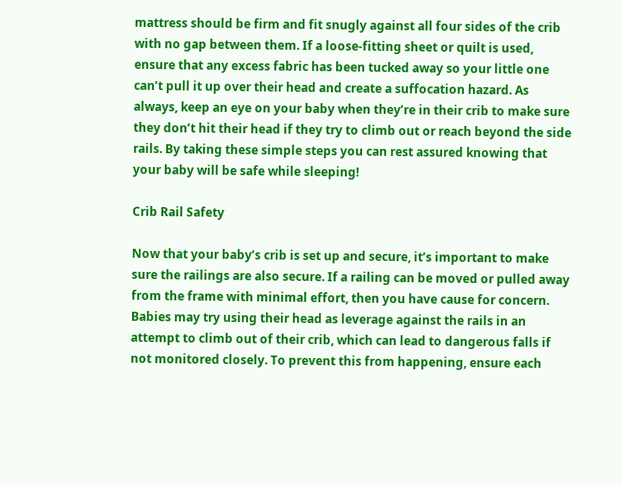mattress should be firm and fit snugly against all four sides of the crib with no gap between them. If a loose-fitting sheet or quilt is used, ensure that any excess fabric has been tucked away so your little one can’t pull it up over their head and create a suffocation hazard. As always, keep an eye on your baby when they’re in their crib to make sure they don’t hit their head if they try to climb out or reach beyond the side rails. By taking these simple steps you can rest assured knowing that your baby will be safe while sleeping!

Crib Rail Safety

Now that your baby’s crib is set up and secure, it’s important to make sure the railings are also secure. If a railing can be moved or pulled away from the frame with minimal effort, then you have cause for concern. Babies may try using their head as leverage against the rails in an attempt to climb out of their crib, which can lead to dangerous falls if not monitored closely. To prevent this from happening, ensure each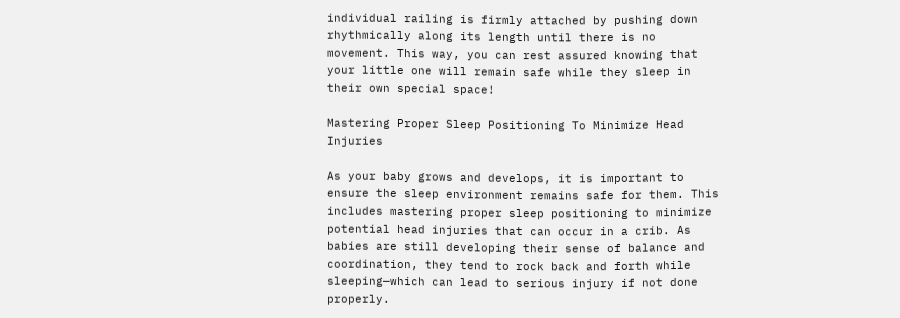individual railing is firmly attached by pushing down rhythmically along its length until there is no movement. This way, you can rest assured knowing that your little one will remain safe while they sleep in their own special space!

Mastering Proper Sleep Positioning To Minimize Head Injuries

As your baby grows and develops, it is important to ensure the sleep environment remains safe for them. This includes mastering proper sleep positioning to minimize potential head injuries that can occur in a crib. As babies are still developing their sense of balance and coordination, they tend to rock back and forth while sleeping—which can lead to serious injury if not done properly.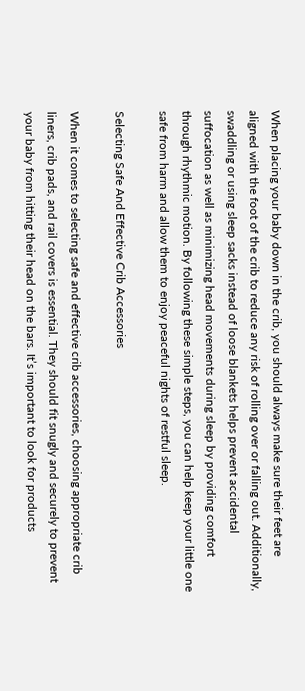When placing your baby down in the crib, you should always make sure their feet are aligned with the foot of the crib to reduce any risk of rolling over or falling out. Additionally, swaddling or using sleep sacks instead of loose blankets helps prevent accidental suffocation as well as minimizing head movements during sleep by providing comfort through rhythmic motion. By following these simple steps, you can help keep your little one safe from harm and allow them to enjoy peaceful nights of restful sleep.

Selecting Safe And Effective Crib Accessories

When it comes to selecting safe and effective crib accessories, choosing appropriate crib liners, crib pads, and rail covers is essential. They should fit snugly and securely to prevent your baby from hitting their head on the bars. It’s important to look for products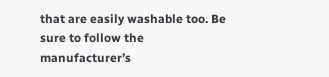that are easily washable too. Be sure to follow the manufacturer’s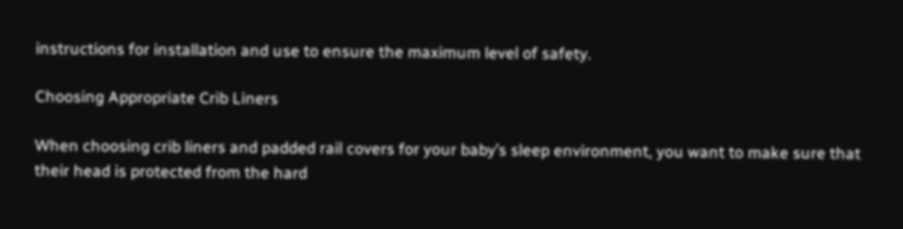instructions for installation and use to ensure the maximum level of safety.

Choosing Appropriate Crib Liners

When choosing crib liners and padded rail covers for your baby’s sleep environment, you want to make sure that their head is protected from the hard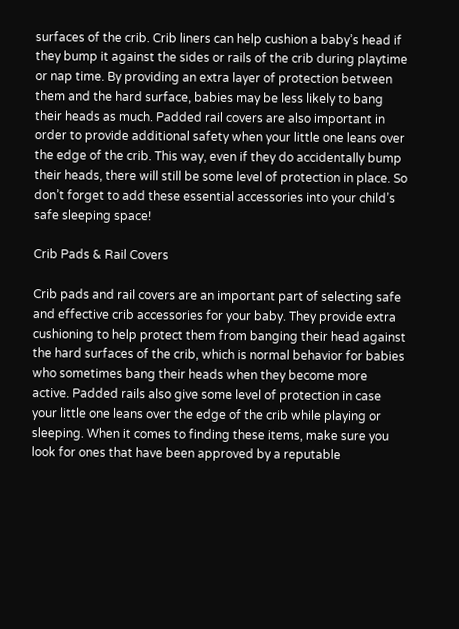surfaces of the crib. Crib liners can help cushion a baby’s head if they bump it against the sides or rails of the crib during playtime or nap time. By providing an extra layer of protection between them and the hard surface, babies may be less likely to bang their heads as much. Padded rail covers are also important in order to provide additional safety when your little one leans over the edge of the crib. This way, even if they do accidentally bump their heads, there will still be some level of protection in place. So don’t forget to add these essential accessories into your child’s safe sleeping space!

Crib Pads & Rail Covers

Crib pads and rail covers are an important part of selecting safe and effective crib accessories for your baby. They provide extra cushioning to help protect them from banging their head against the hard surfaces of the crib, which is normal behavior for babies who sometimes bang their heads when they become more active. Padded rails also give some level of protection in case your little one leans over the edge of the crib while playing or sleeping. When it comes to finding these items, make sure you look for ones that have been approved by a reputable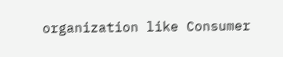organization like Consumer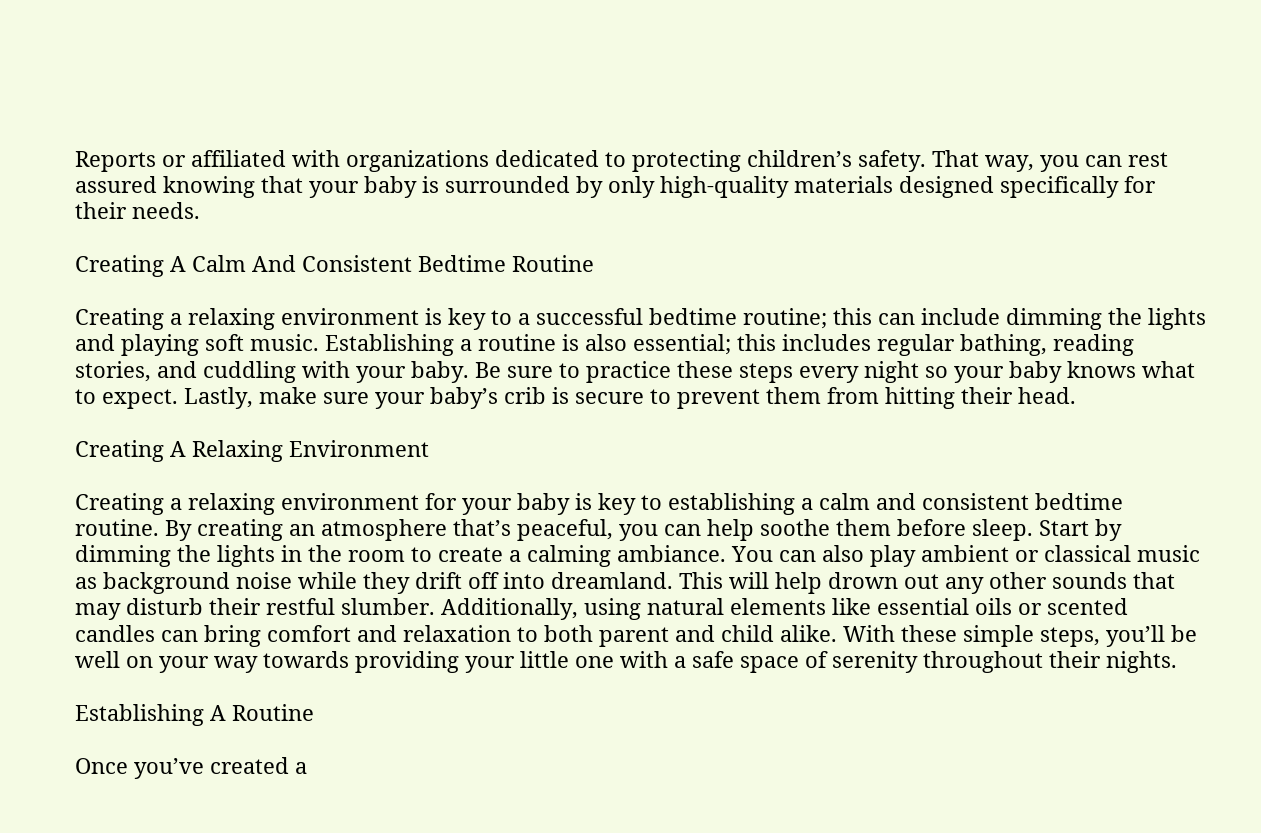Reports or affiliated with organizations dedicated to protecting children’s safety. That way, you can rest assured knowing that your baby is surrounded by only high-quality materials designed specifically for their needs.

Creating A Calm And Consistent Bedtime Routine

Creating a relaxing environment is key to a successful bedtime routine; this can include dimming the lights and playing soft music. Establishing a routine is also essential; this includes regular bathing, reading stories, and cuddling with your baby. Be sure to practice these steps every night so your baby knows what to expect. Lastly, make sure your baby’s crib is secure to prevent them from hitting their head.

Creating A Relaxing Environment

Creating a relaxing environment for your baby is key to establishing a calm and consistent bedtime routine. By creating an atmosphere that’s peaceful, you can help soothe them before sleep. Start by dimming the lights in the room to create a calming ambiance. You can also play ambient or classical music as background noise while they drift off into dreamland. This will help drown out any other sounds that may disturb their restful slumber. Additionally, using natural elements like essential oils or scented candles can bring comfort and relaxation to both parent and child alike. With these simple steps, you’ll be well on your way towards providing your little one with a safe space of serenity throughout their nights.

Establishing A Routine

Once you’ve created a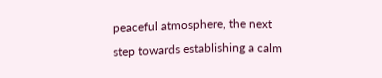peaceful atmosphere, the next step towards establishing a calm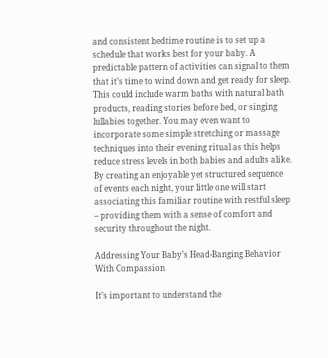and consistent bedtime routine is to set up a schedule that works best for your baby. A predictable pattern of activities can signal to them that it’s time to wind down and get ready for sleep. This could include warm baths with natural bath products, reading stories before bed, or singing lullabies together. You may even want to incorporate some simple stretching or massage techniques into their evening ritual as this helps reduce stress levels in both babies and adults alike. By creating an enjoyable yet structured sequence of events each night, your little one will start associating this familiar routine with restful sleep – providing them with a sense of comfort and security throughout the night.

Addressing Your Baby’s Head-Banging Behavior With Compassion

It’s important to understand the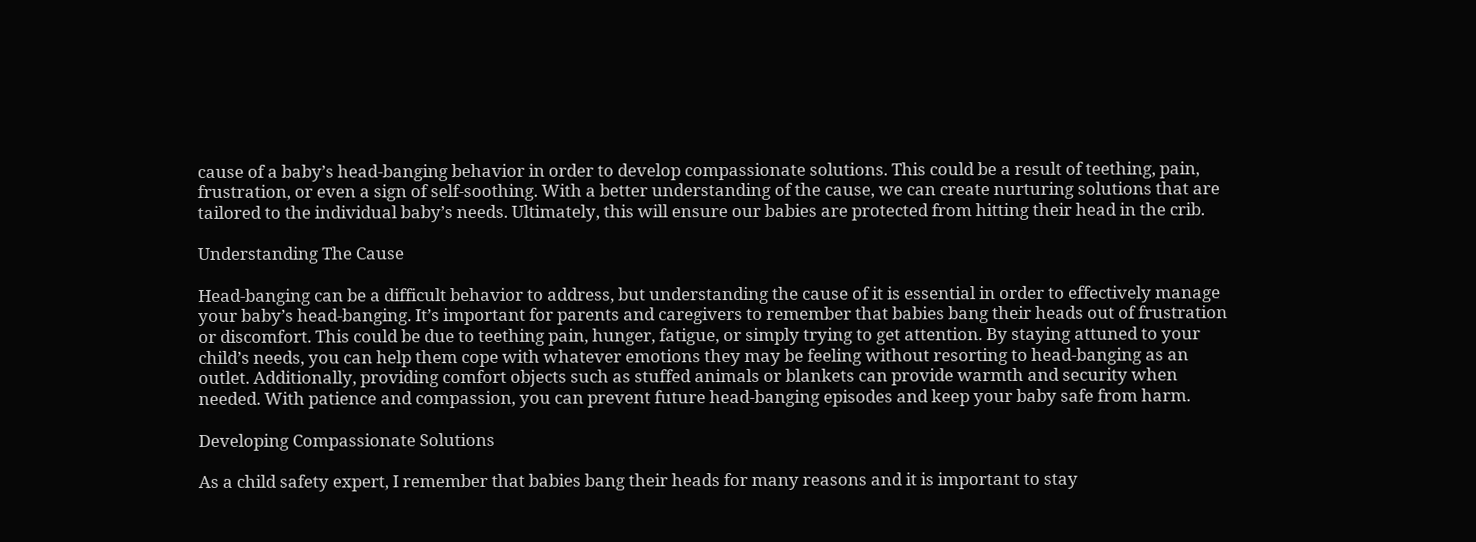cause of a baby’s head-banging behavior in order to develop compassionate solutions. This could be a result of teething, pain, frustration, or even a sign of self-soothing. With a better understanding of the cause, we can create nurturing solutions that are tailored to the individual baby’s needs. Ultimately, this will ensure our babies are protected from hitting their head in the crib.

Understanding The Cause

Head-banging can be a difficult behavior to address, but understanding the cause of it is essential in order to effectively manage your baby’s head-banging. It’s important for parents and caregivers to remember that babies bang their heads out of frustration or discomfort. This could be due to teething pain, hunger, fatigue, or simply trying to get attention. By staying attuned to your child’s needs, you can help them cope with whatever emotions they may be feeling without resorting to head-banging as an outlet. Additionally, providing comfort objects such as stuffed animals or blankets can provide warmth and security when needed. With patience and compassion, you can prevent future head-banging episodes and keep your baby safe from harm.

Developing Compassionate Solutions

As a child safety expert, I remember that babies bang their heads for many reasons and it is important to stay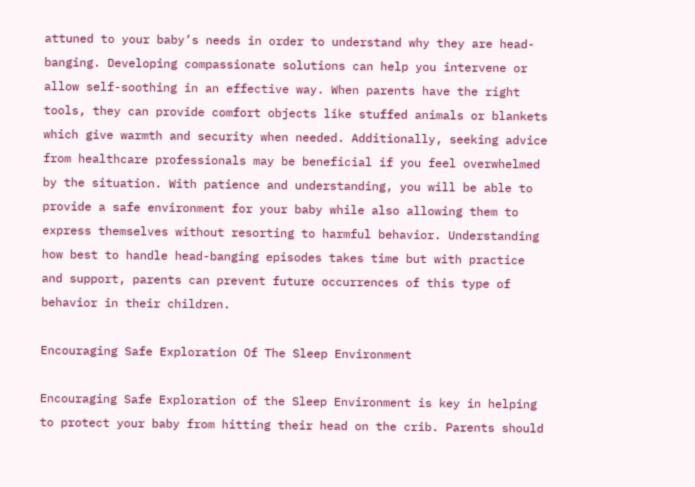attuned to your baby’s needs in order to understand why they are head-banging. Developing compassionate solutions can help you intervene or allow self-soothing in an effective way. When parents have the right tools, they can provide comfort objects like stuffed animals or blankets which give warmth and security when needed. Additionally, seeking advice from healthcare professionals may be beneficial if you feel overwhelmed by the situation. With patience and understanding, you will be able to provide a safe environment for your baby while also allowing them to express themselves without resorting to harmful behavior. Understanding how best to handle head-banging episodes takes time but with practice and support, parents can prevent future occurrences of this type of behavior in their children.

Encouraging Safe Exploration Of The Sleep Environment

Encouraging Safe Exploration of the Sleep Environment is key in helping to protect your baby from hitting their head on the crib. Parents should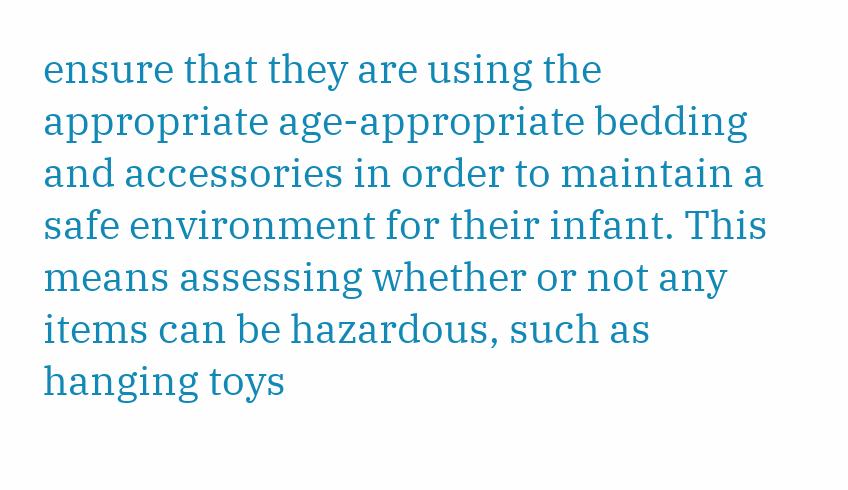ensure that they are using the appropriate age-appropriate bedding and accessories in order to maintain a safe environment for their infant. This means assessing whether or not any items can be hazardous, such as hanging toys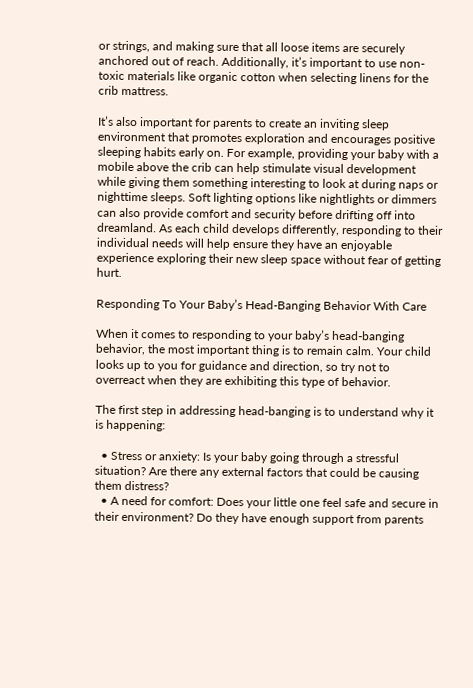or strings, and making sure that all loose items are securely anchored out of reach. Additionally, it’s important to use non-toxic materials like organic cotton when selecting linens for the crib mattress.

It’s also important for parents to create an inviting sleep environment that promotes exploration and encourages positive sleeping habits early on. For example, providing your baby with a mobile above the crib can help stimulate visual development while giving them something interesting to look at during naps or nighttime sleeps. Soft lighting options like nightlights or dimmers can also provide comfort and security before drifting off into dreamland. As each child develops differently, responding to their individual needs will help ensure they have an enjoyable experience exploring their new sleep space without fear of getting hurt.

Responding To Your Baby’s Head-Banging Behavior With Care

When it comes to responding to your baby’s head-banging behavior, the most important thing is to remain calm. Your child looks up to you for guidance and direction, so try not to overreact when they are exhibiting this type of behavior.

The first step in addressing head-banging is to understand why it is happening:

  • Stress or anxiety: Is your baby going through a stressful situation? Are there any external factors that could be causing them distress?
  • A need for comfort: Does your little one feel safe and secure in their environment? Do they have enough support from parents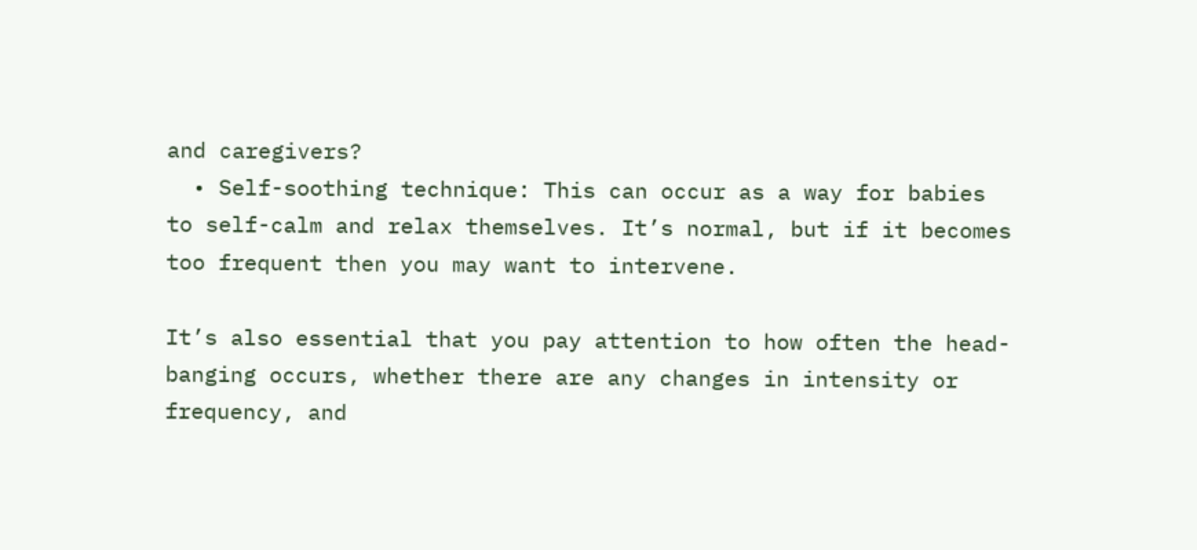and caregivers?
  • Self-soothing technique: This can occur as a way for babies to self-calm and relax themselves. It’s normal, but if it becomes too frequent then you may want to intervene.

It’s also essential that you pay attention to how often the head-banging occurs, whether there are any changes in intensity or frequency, and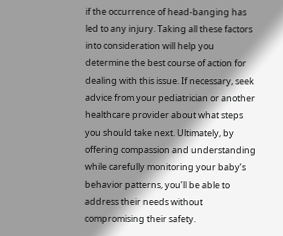if the occurrence of head-banging has led to any injury. Taking all these factors into consideration will help you determine the best course of action for dealing with this issue. If necessary, seek advice from your pediatrician or another healthcare provider about what steps you should take next. Ultimately, by offering compassion and understanding while carefully monitoring your baby’s behavior patterns, you’ll be able to address their needs without compromising their safety.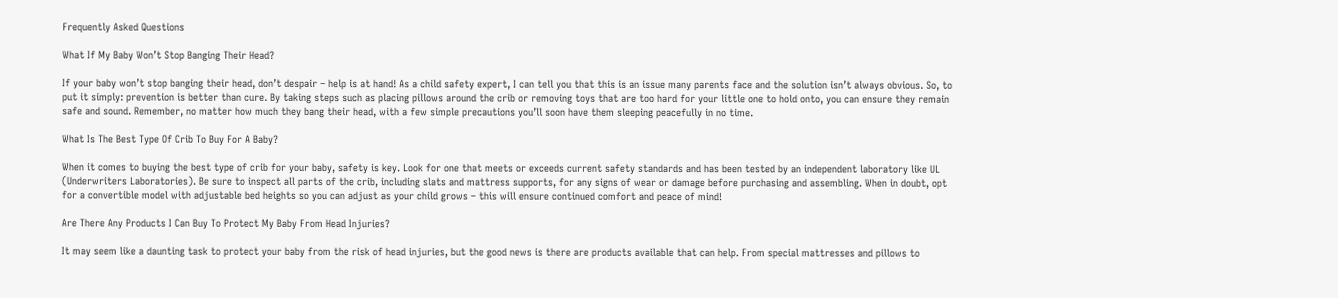Frequently Asked Questions

What If My Baby Won’t Stop Banging Their Head?

If your baby won’t stop banging their head, don’t despair – help is at hand! As a child safety expert, I can tell you that this is an issue many parents face and the solution isn’t always obvious. So, to put it simply: prevention is better than cure. By taking steps such as placing pillows around the crib or removing toys that are too hard for your little one to hold onto, you can ensure they remain safe and sound. Remember, no matter how much they bang their head, with a few simple precautions you’ll soon have them sleeping peacefully in no time.

What Is The Best Type Of Crib To Buy For A Baby?

When it comes to buying the best type of crib for your baby, safety is key. Look for one that meets or exceeds current safety standards and has been tested by an independent laboratory like UL (Underwriters Laboratories). Be sure to inspect all parts of the crib, including slats and mattress supports, for any signs of wear or damage before purchasing and assembling. When in doubt, opt for a convertible model with adjustable bed heights so you can adjust as your child grows – this will ensure continued comfort and peace of mind!

Are There Any Products I Can Buy To Protect My Baby From Head Injuries?

It may seem like a daunting task to protect your baby from the risk of head injuries, but the good news is there are products available that can help. From special mattresses and pillows to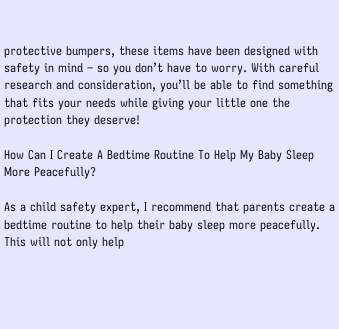protective bumpers, these items have been designed with safety in mind – so you don’t have to worry. With careful research and consideration, you’ll be able to find something that fits your needs while giving your little one the protection they deserve!

How Can I Create A Bedtime Routine To Help My Baby Sleep More Peacefully?

As a child safety expert, I recommend that parents create a bedtime routine to help their baby sleep more peacefully. This will not only help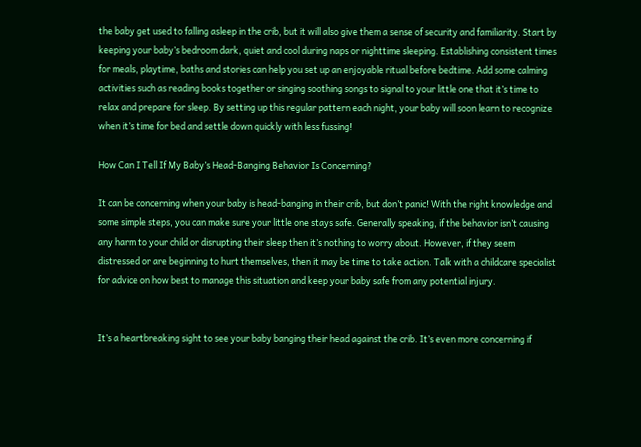the baby get used to falling asleep in the crib, but it will also give them a sense of security and familiarity. Start by keeping your baby’s bedroom dark, quiet and cool during naps or nighttime sleeping. Establishing consistent times for meals, playtime, baths and stories can help you set up an enjoyable ritual before bedtime. Add some calming activities such as reading books together or singing soothing songs to signal to your little one that it’s time to relax and prepare for sleep. By setting up this regular pattern each night, your baby will soon learn to recognize when it’s time for bed and settle down quickly with less fussing!

How Can I Tell If My Baby’s Head-Banging Behavior Is Concerning?

It can be concerning when your baby is head-banging in their crib, but don’t panic! With the right knowledge and some simple steps, you can make sure your little one stays safe. Generally speaking, if the behavior isn’t causing any harm to your child or disrupting their sleep then it’s nothing to worry about. However, if they seem distressed or are beginning to hurt themselves, then it may be time to take action. Talk with a childcare specialist for advice on how best to manage this situation and keep your baby safe from any potential injury.


It’s a heartbreaking sight to see your baby banging their head against the crib. It’s even more concerning if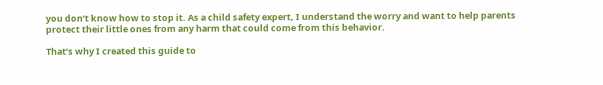you don’t know how to stop it. As a child safety expert, I understand the worry and want to help parents protect their little ones from any harm that could come from this behavior.

That’s why I created this guide to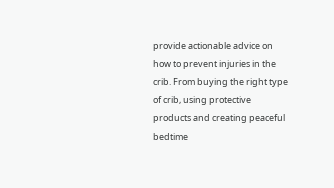provide actionable advice on how to prevent injuries in the crib. From buying the right type of crib, using protective products and creating peaceful bedtime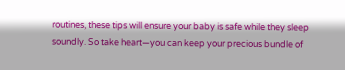routines, these tips will ensure your baby is safe while they sleep soundly. So take heart—you can keep your precious bundle of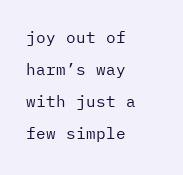joy out of harm’s way with just a few simple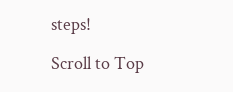steps!

Scroll to Top